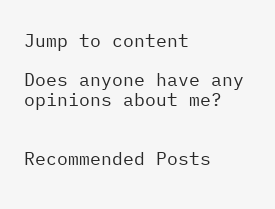Jump to content

Does anyone have any opinions about me?


Recommended Posts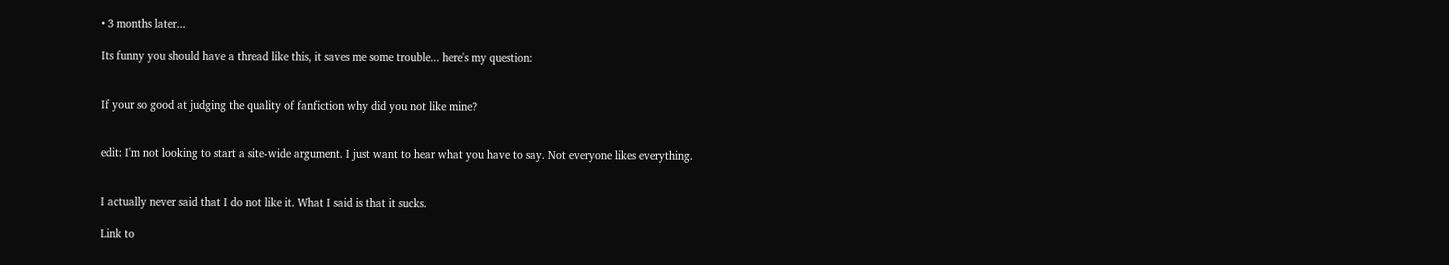• 3 months later...

Its funny you should have a thread like this, it saves me some trouble... here's my question:


If your so good at judging the quality of fanfiction why did you not like mine?


edit: I'm not looking to start a site-wide argument. I just want to hear what you have to say. Not everyone likes everything.


I actually never said that I do not like it. What I said is that it sucks.

Link to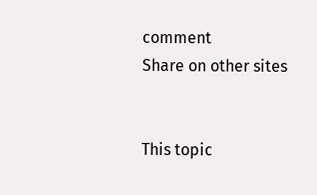comment
Share on other sites


This topic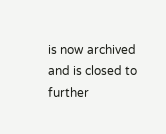is now archived and is closed to further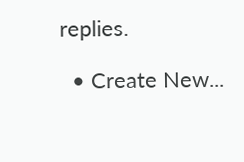replies.

  • Create New...